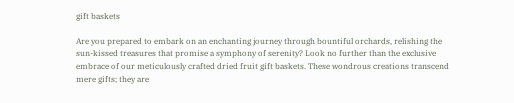gift baskets

Are you prepared to embark on an enchanting journey through bountiful orchards, relishing the sun-kissed treasures that promise a symphony of serenity? Look no further than the exclusive embrace of our meticulously crafted dried fruit gift baskets. These wondrous creations transcend mere gifts; they are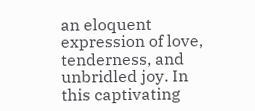an eloquent expression of love, tenderness, and unbridled joy. In this captivating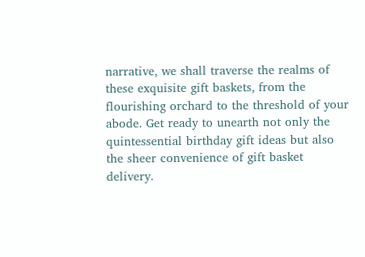narrative, we shall traverse the realms of these exquisite gift baskets, from the flourishing orchard to the threshold of your abode. Get ready to unearth not only the quintessential birthday gift ideas but also the sheer convenience of gift basket delivery.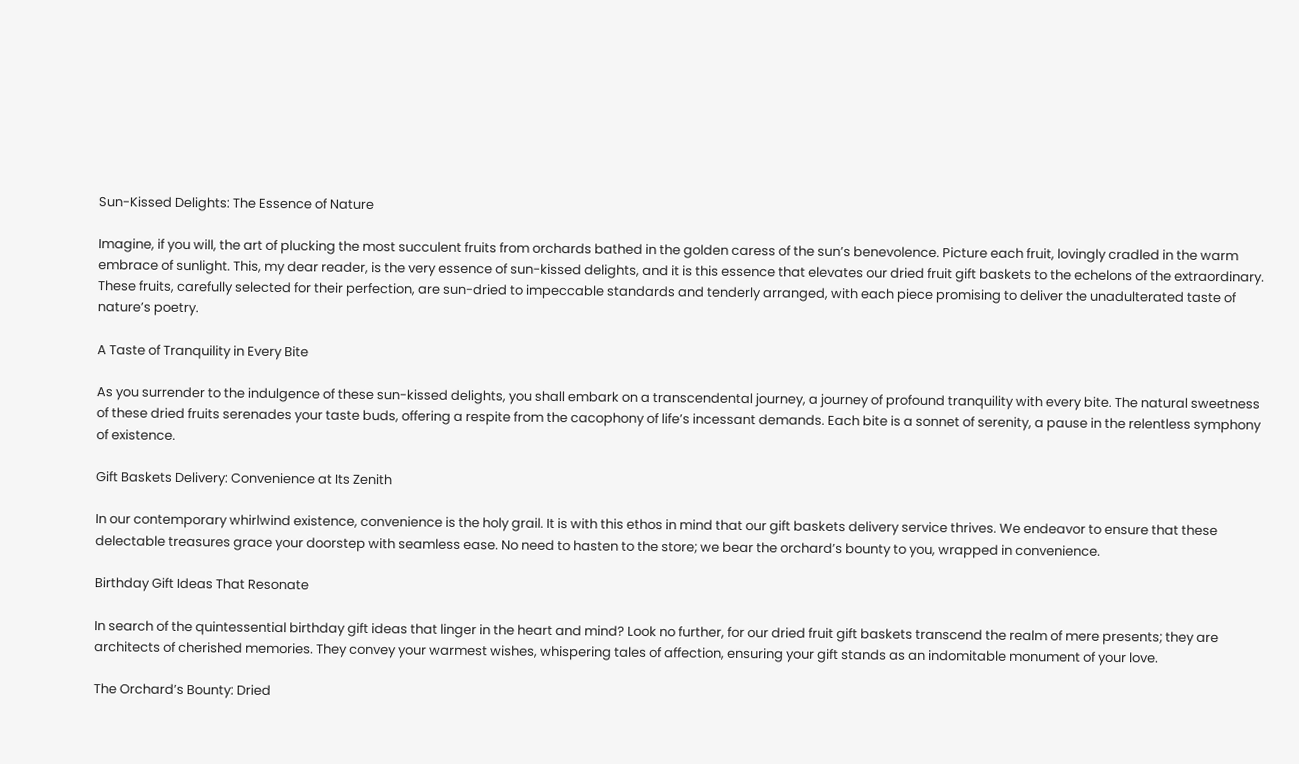Sun-Kissed Delights: The Essence of Nature

Imagine, if you will, the art of plucking the most succulent fruits from orchards bathed in the golden caress of the sun’s benevolence. Picture each fruit, lovingly cradled in the warm embrace of sunlight. This, my dear reader, is the very essence of sun-kissed delights, and it is this essence that elevates our dried fruit gift baskets to the echelons of the extraordinary. These fruits, carefully selected for their perfection, are sun-dried to impeccable standards and tenderly arranged, with each piece promising to deliver the unadulterated taste of nature’s poetry.

A Taste of Tranquility in Every Bite

As you surrender to the indulgence of these sun-kissed delights, you shall embark on a transcendental journey, a journey of profound tranquility with every bite. The natural sweetness of these dried fruits serenades your taste buds, offering a respite from the cacophony of life’s incessant demands. Each bite is a sonnet of serenity, a pause in the relentless symphony of existence.

Gift Baskets Delivery: Convenience at Its Zenith

In our contemporary whirlwind existence, convenience is the holy grail. It is with this ethos in mind that our gift baskets delivery service thrives. We endeavor to ensure that these delectable treasures grace your doorstep with seamless ease. No need to hasten to the store; we bear the orchard’s bounty to you, wrapped in convenience.

Birthday Gift Ideas That Resonate

In search of the quintessential birthday gift ideas that linger in the heart and mind? Look no further, for our dried fruit gift baskets transcend the realm of mere presents; they are architects of cherished memories. They convey your warmest wishes, whispering tales of affection, ensuring your gift stands as an indomitable monument of your love.

The Orchard’s Bounty: Dried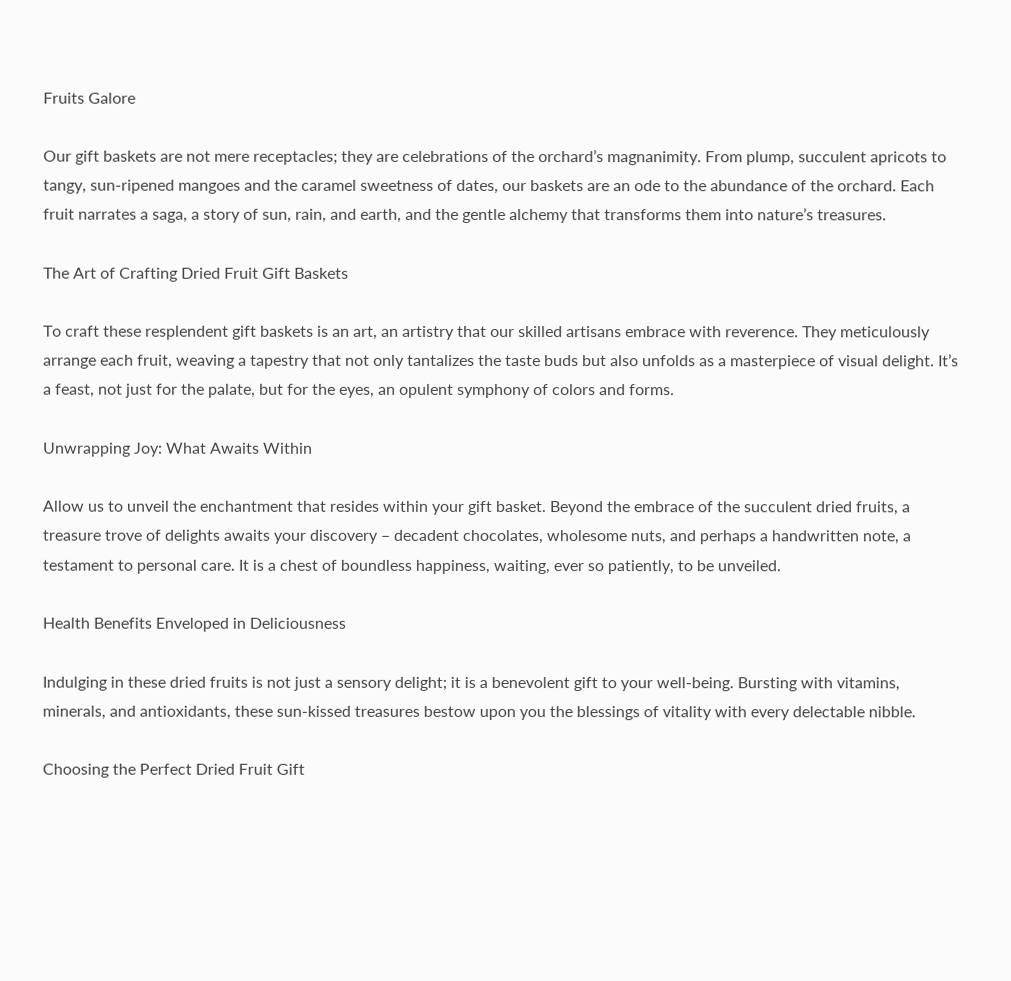Fruits Galore

Our gift baskets are not mere receptacles; they are celebrations of the orchard’s magnanimity. From plump, succulent apricots to tangy, sun-ripened mangoes and the caramel sweetness of dates, our baskets are an ode to the abundance of the orchard. Each fruit narrates a saga, a story of sun, rain, and earth, and the gentle alchemy that transforms them into nature’s treasures.

The Art of Crafting Dried Fruit Gift Baskets

To craft these resplendent gift baskets is an art, an artistry that our skilled artisans embrace with reverence. They meticulously arrange each fruit, weaving a tapestry that not only tantalizes the taste buds but also unfolds as a masterpiece of visual delight. It’s a feast, not just for the palate, but for the eyes, an opulent symphony of colors and forms.

Unwrapping Joy: What Awaits Within

Allow us to unveil the enchantment that resides within your gift basket. Beyond the embrace of the succulent dried fruits, a treasure trove of delights awaits your discovery – decadent chocolates, wholesome nuts, and perhaps a handwritten note, a testament to personal care. It is a chest of boundless happiness, waiting, ever so patiently, to be unveiled.

Health Benefits Enveloped in Deliciousness

Indulging in these dried fruits is not just a sensory delight; it is a benevolent gift to your well-being. Bursting with vitamins, minerals, and antioxidants, these sun-kissed treasures bestow upon you the blessings of vitality with every delectable nibble.

Choosing the Perfect Dried Fruit Gift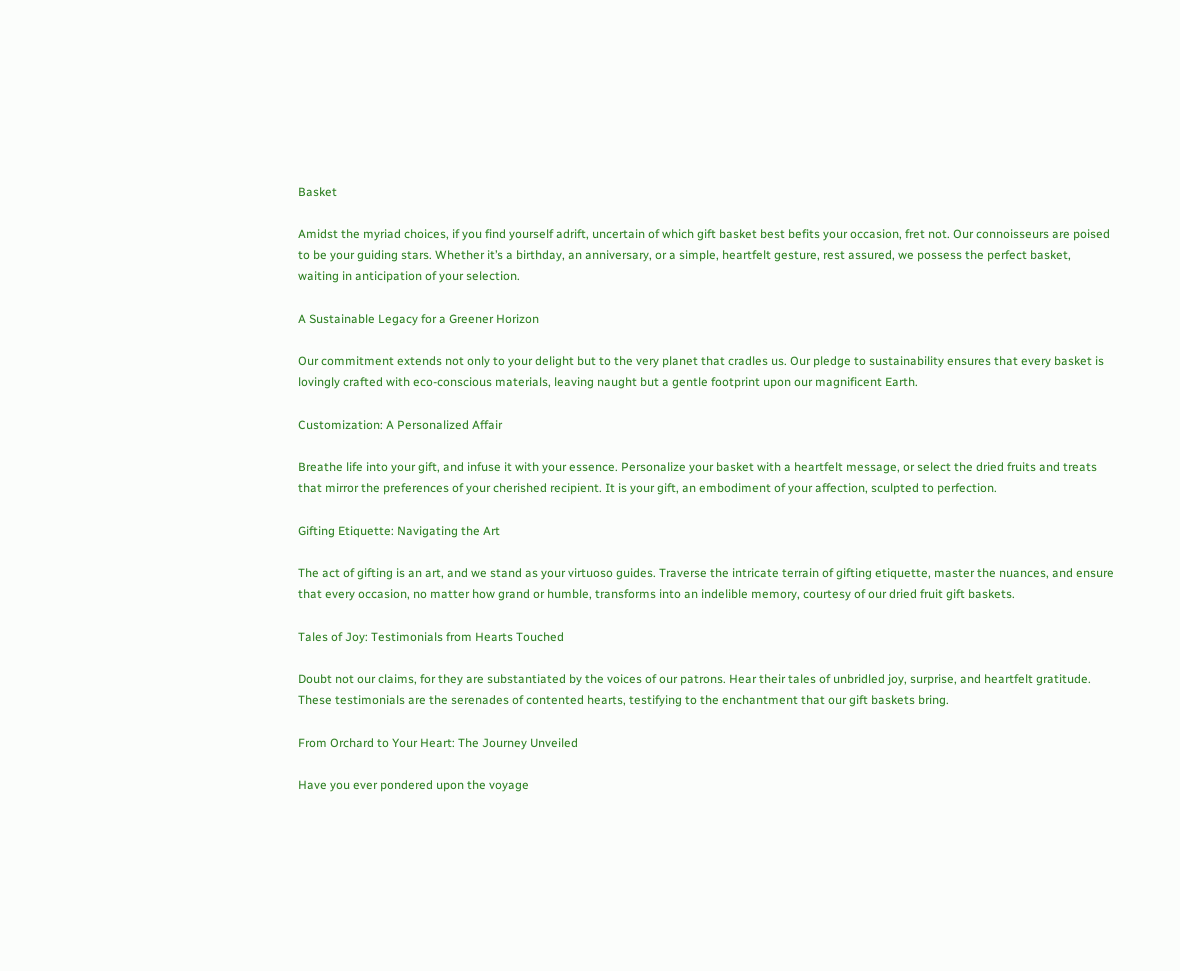Basket

Amidst the myriad choices, if you find yourself adrift, uncertain of which gift basket best befits your occasion, fret not. Our connoisseurs are poised to be your guiding stars. Whether it’s a birthday, an anniversary, or a simple, heartfelt gesture, rest assured, we possess the perfect basket, waiting in anticipation of your selection.

A Sustainable Legacy for a Greener Horizon

Our commitment extends not only to your delight but to the very planet that cradles us. Our pledge to sustainability ensures that every basket is lovingly crafted with eco-conscious materials, leaving naught but a gentle footprint upon our magnificent Earth.

Customization: A Personalized Affair

Breathe life into your gift, and infuse it with your essence. Personalize your basket with a heartfelt message, or select the dried fruits and treats that mirror the preferences of your cherished recipient. It is your gift, an embodiment of your affection, sculpted to perfection.

Gifting Etiquette: Navigating the Art

The act of gifting is an art, and we stand as your virtuoso guides. Traverse the intricate terrain of gifting etiquette, master the nuances, and ensure that every occasion, no matter how grand or humble, transforms into an indelible memory, courtesy of our dried fruit gift baskets.

Tales of Joy: Testimonials from Hearts Touched

Doubt not our claims, for they are substantiated by the voices of our patrons. Hear their tales of unbridled joy, surprise, and heartfelt gratitude. These testimonials are the serenades of contented hearts, testifying to the enchantment that our gift baskets bring.

From Orchard to Your Heart: The Journey Unveiled

Have you ever pondered upon the voyage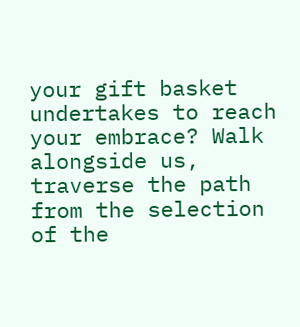your gift basket undertakes to reach your embrace? Walk alongside us, traverse the path from the selection of the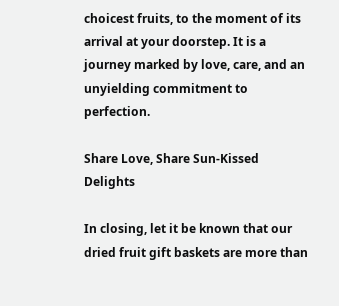choicest fruits, to the moment of its arrival at your doorstep. It is a journey marked by love, care, and an unyielding commitment to perfection.

Share Love, Share Sun-Kissed Delights

In closing, let it be known that our dried fruit gift baskets are more than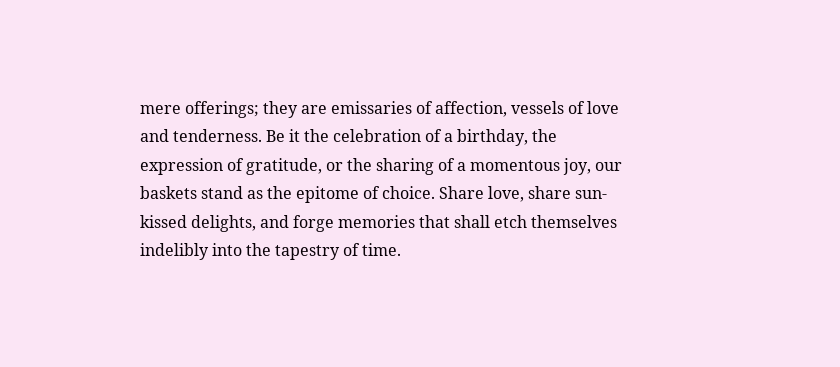mere offerings; they are emissaries of affection, vessels of love and tenderness. Be it the celebration of a birthday, the expression of gratitude, or the sharing of a momentous joy, our baskets stand as the epitome of choice. Share love, share sun-kissed delights, and forge memories that shall etch themselves indelibly into the tapestry of time.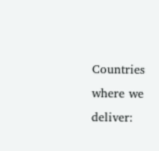Countries where we deliver: